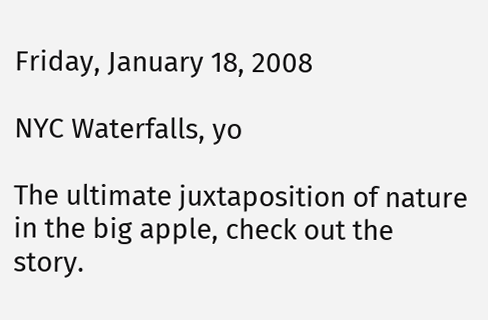Friday, January 18, 2008

NYC Waterfalls, yo

The ultimate juxtaposition of nature in the big apple, check out the story.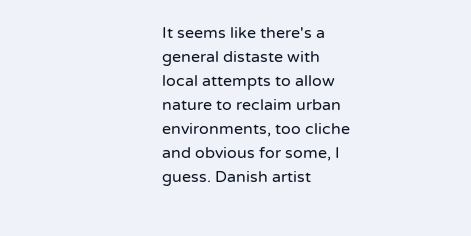It seems like there's a general distaste with local attempts to allow nature to reclaim urban environments, too cliche and obvious for some, I guess. Danish artist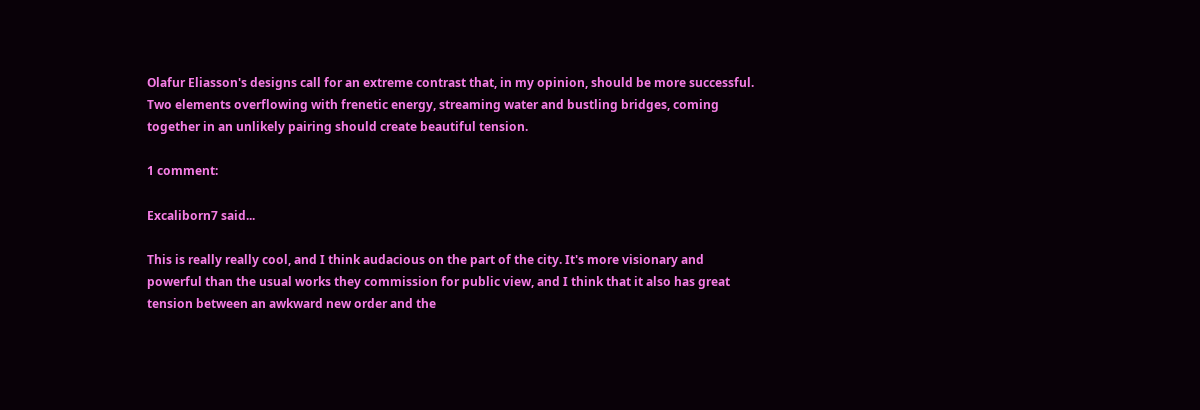Olafur Eliasson's designs call for an extreme contrast that, in my opinion, should be more successful. Two elements overflowing with frenetic energy, streaming water and bustling bridges, coming together in an unlikely pairing should create beautiful tension.

1 comment:

Excaliborn7 said...

This is really really cool, and I think audacious on the part of the city. It's more visionary and powerful than the usual works they commission for public view, and I think that it also has great tension between an awkward new order and the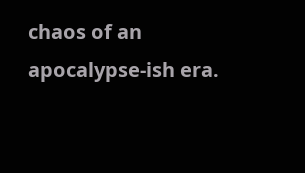chaos of an apocalypse-ish era.